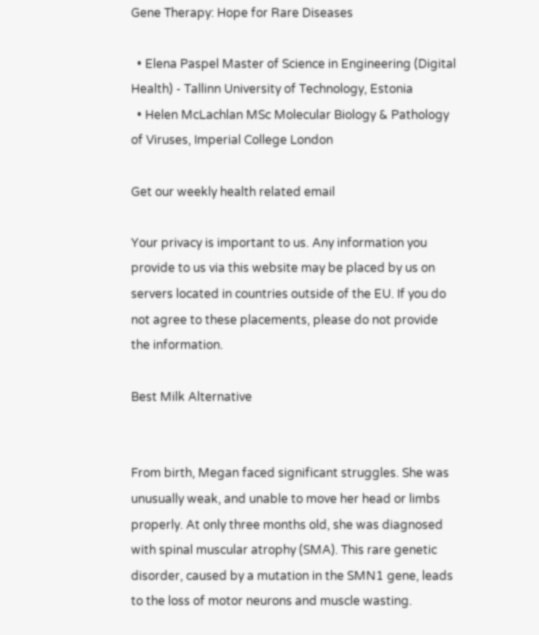Gene Therapy: Hope for Rare Diseases

  • Elena Paspel Master of Science in Engineering (Digital Health) - Tallinn University of Technology, Estonia
  • Helen McLachlan MSc Molecular Biology & Pathology of Viruses, Imperial College London

Get our weekly health related email

Your privacy is important to us. Any information you provide to us via this website may be placed by us on servers located in countries outside of the EU. If you do not agree to these placements, please do not provide the information.

Best Milk Alternative


From birth, Megan faced significant struggles. She was unusually weak, and unable to move her head or limbs properly. At only three months old, she was diagnosed with spinal muscular atrophy (SMA). This rare genetic disorder, caused by a mutation in the SMN1 gene, leads to the loss of motor neurons and muscle wasting.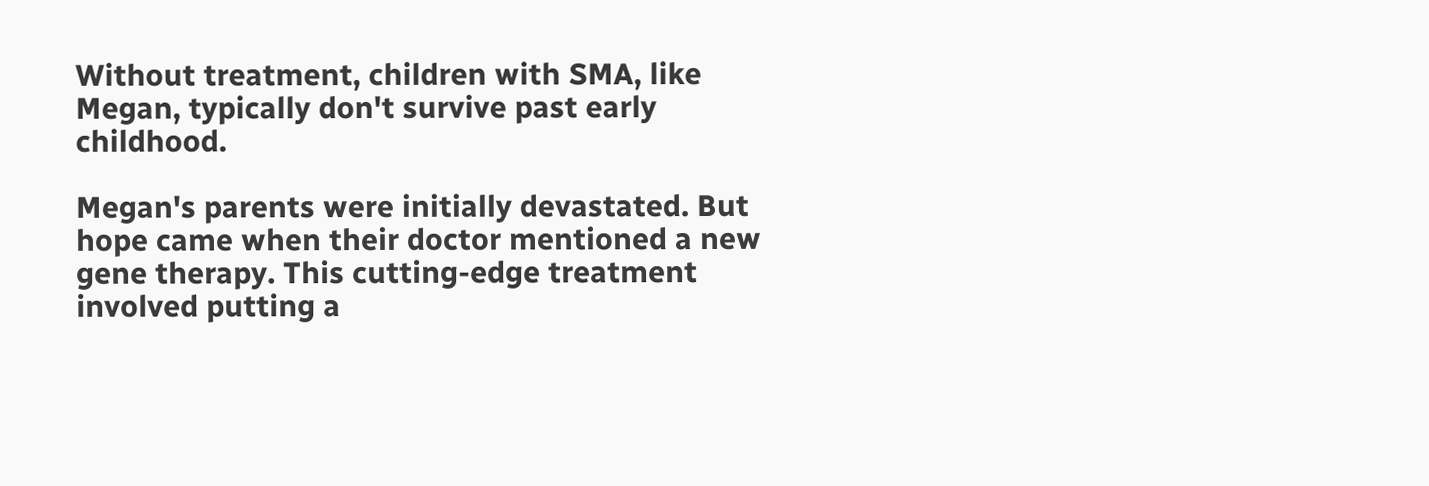Without treatment, children with SMA, like Megan, typically don't survive past early childhood.

Megan's parents were initially devastated. But hope came when their doctor mentioned a new gene therapy. This cutting-edge treatment involved putting a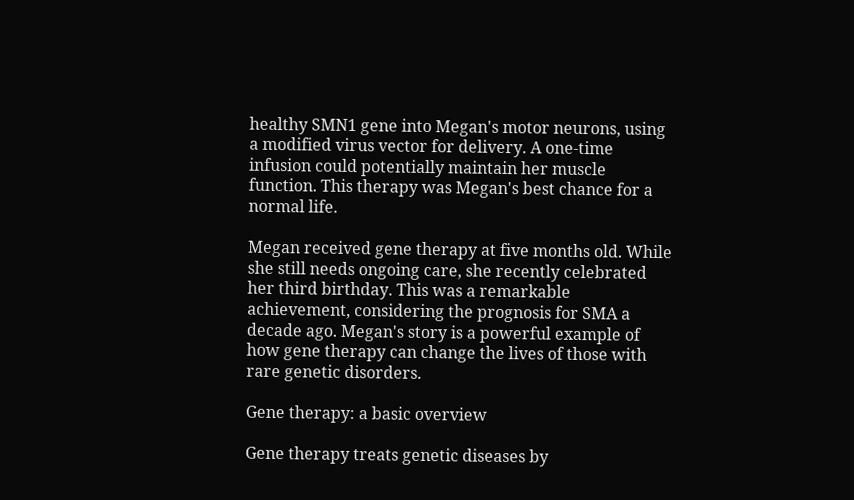healthy SMN1 gene into Megan's motor neurons, using a modified virus vector for delivery. A one-time infusion could potentially maintain her muscle function. This therapy was Megan's best chance for a normal life.

Megan received gene therapy at five months old. While she still needs ongoing care, she recently celebrated her third birthday. This was a remarkable achievement, considering the prognosis for SMA a decade ago. Megan's story is a powerful example of how gene therapy can change the lives of those with rare genetic disorders.

Gene therapy: a basic overview

Gene therapy treats genetic diseases by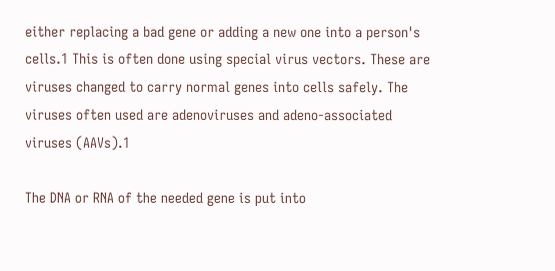either replacing a bad gene or adding a new one into a person's cells.1 This is often done using special virus vectors. These are viruses changed to carry normal genes into cells safely. The viruses often used are adenoviruses and adeno-associated viruses (AAVs).1

The DNA or RNA of the needed gene is put into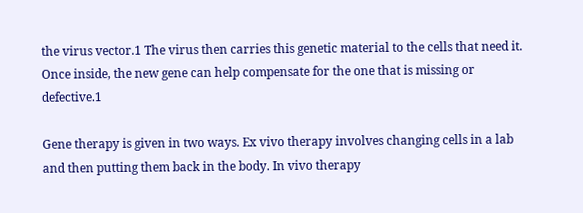the virus vector.1 The virus then carries this genetic material to the cells that need it. Once inside, the new gene can help compensate for the one that is missing or defective.1

Gene therapy is given in two ways. Ex vivo therapy involves changing cells in a lab and then putting them back in the body. In vivo therapy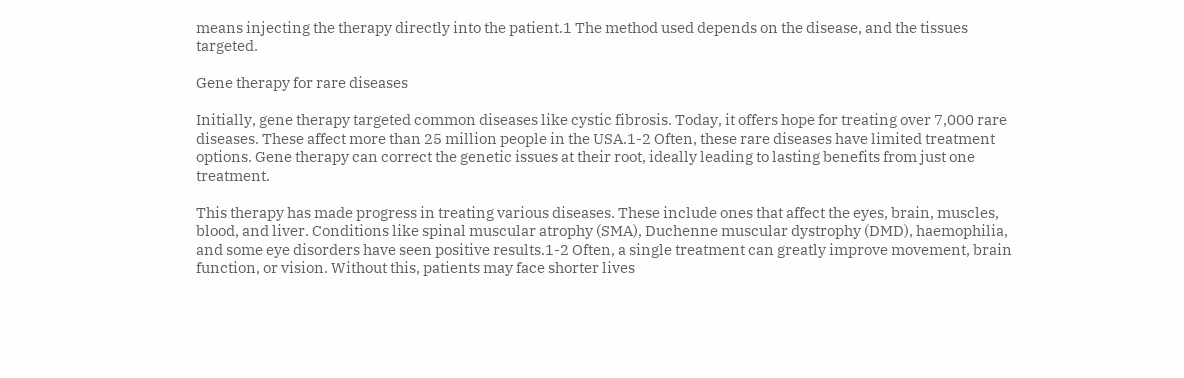means injecting the therapy directly into the patient.1 The method used depends on the disease, and the tissues targeted.

Gene therapy for rare diseases

Initially, gene therapy targeted common diseases like cystic fibrosis. Today, it offers hope for treating over 7,000 rare diseases. These affect more than 25 million people in the USA.1-2 Often, these rare diseases have limited treatment options. Gene therapy can correct the genetic issues at their root, ideally leading to lasting benefits from just one treatment.

This therapy has made progress in treating various diseases. These include ones that affect the eyes, brain, muscles, blood, and liver. Conditions like spinal muscular atrophy (SMA), Duchenne muscular dystrophy (DMD), haemophilia, and some eye disorders have seen positive results.1-2 Often, a single treatment can greatly improve movement, brain function, or vision. Without this, patients may face shorter lives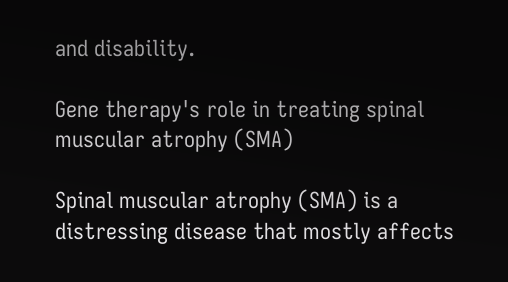and disability.

Gene therapy's role in treating spinal muscular atrophy (SMA)

Spinal muscular atrophy (SMA) is a distressing disease that mostly affects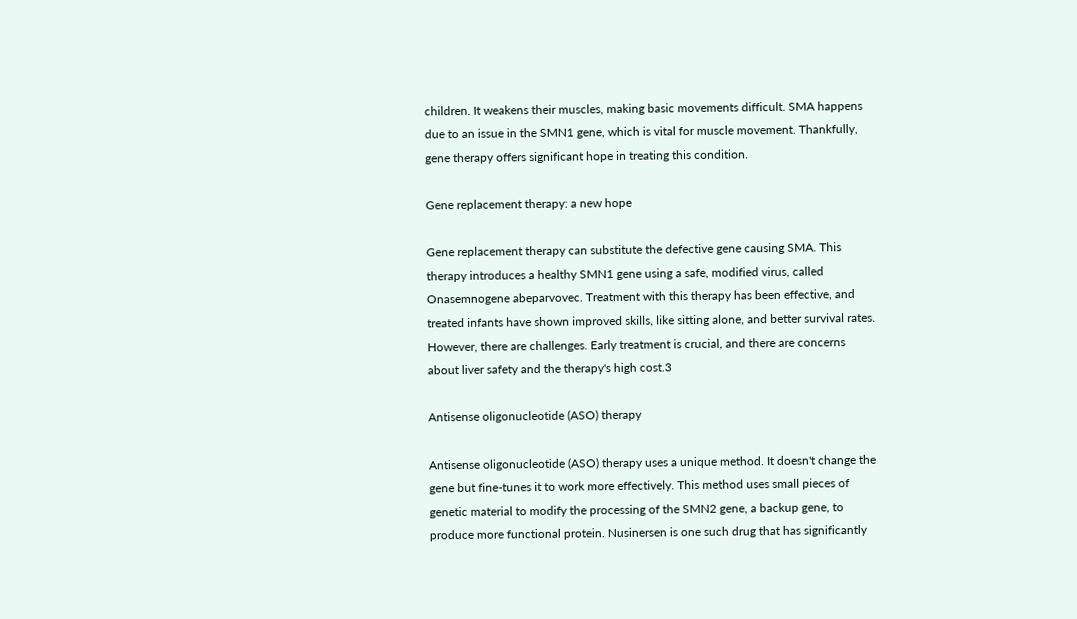children. It weakens their muscles, making basic movements difficult. SMA happens due to an issue in the SMN1 gene, which is vital for muscle movement. Thankfully, gene therapy offers significant hope in treating this condition.

Gene replacement therapy: a new hope

Gene replacement therapy can substitute the defective gene causing SMA. This therapy introduces a healthy SMN1 gene using a safe, modified virus, called Onasemnogene abeparvovec. Treatment with this therapy has been effective, and treated infants have shown improved skills, like sitting alone, and better survival rates. However, there are challenges. Early treatment is crucial, and there are concerns about liver safety and the therapy's high cost.3

Antisense oligonucleotide (ASO) therapy

Antisense oligonucleotide (ASO) therapy uses a unique method. It doesn't change the gene but fine-tunes it to work more effectively. This method uses small pieces of genetic material to modify the processing of the SMN2 gene, a backup gene, to produce more functional protein. Nusinersen is one such drug that has significantly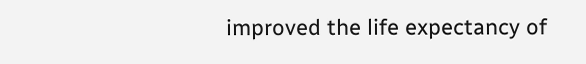improved the life expectancy of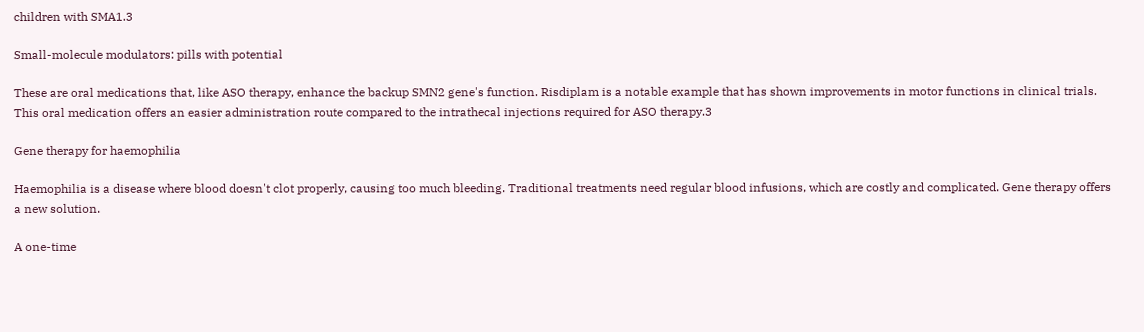children with SMA1.3

Small-molecule modulators: pills with potential

These are oral medications that, like ASO therapy, enhance the backup SMN2 gene's function. Risdiplam is a notable example that has shown improvements in motor functions in clinical trials. This oral medication offers an easier administration route compared to the intrathecal injections required for ASO therapy.3

Gene therapy for haemophilia

Haemophilia is a disease where blood doesn't clot properly, causing too much bleeding. Traditional treatments need regular blood infusions, which are costly and complicated. Gene therapy offers a new solution.

A one-time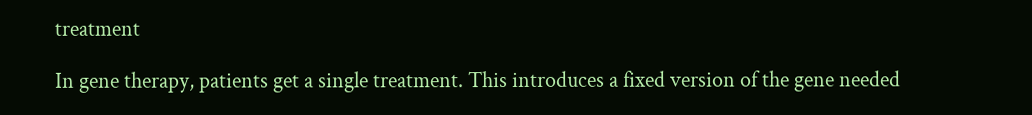treatment

In gene therapy, patients get a single treatment. This introduces a fixed version of the gene needed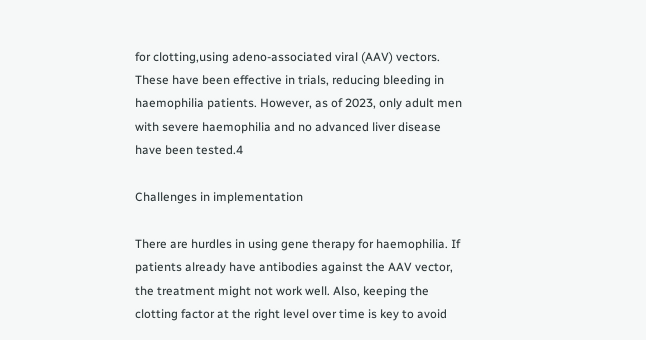for clotting,using adeno-associated viral (AAV) vectors. These have been effective in trials, reducing bleeding in haemophilia patients. However, as of 2023, only adult men with severe haemophilia and no advanced liver disease have been tested.4

Challenges in implementation

There are hurdles in using gene therapy for haemophilia. If patients already have antibodies against the AAV vector, the treatment might not work well. Also, keeping the clotting factor at the right level over time is key to avoid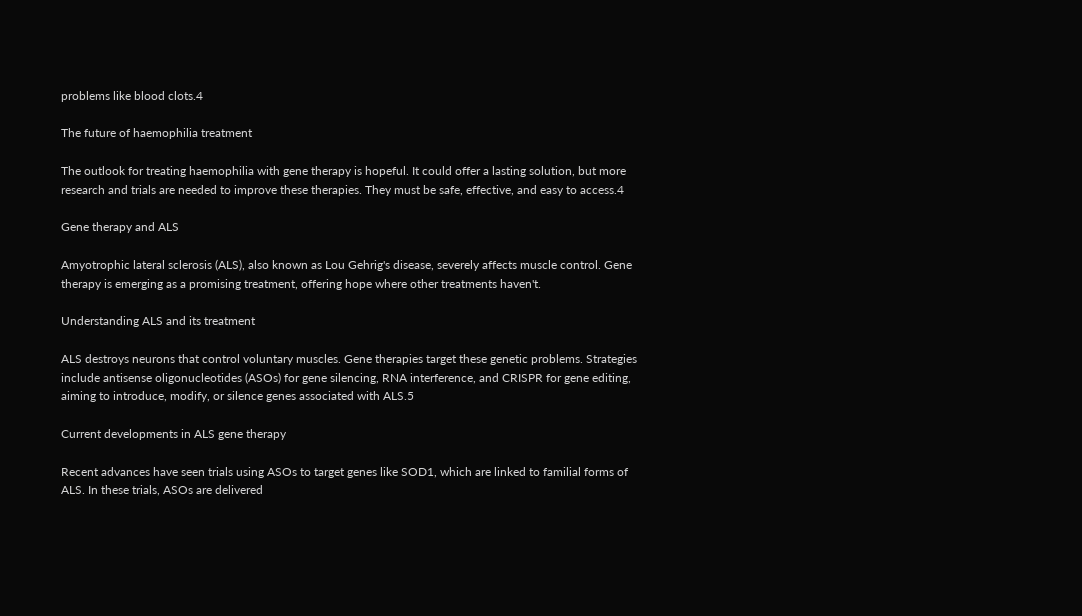problems like blood clots.4

The future of haemophilia treatment

The outlook for treating haemophilia with gene therapy is hopeful. It could offer a lasting solution, but more research and trials are needed to improve these therapies. They must be safe, effective, and easy to access.4

Gene therapy and ALS

Amyotrophic lateral sclerosis (ALS), also known as Lou Gehrig's disease, severely affects muscle control. Gene therapy is emerging as a promising treatment, offering hope where other treatments haven't.

Understanding ALS and its treatment

ALS destroys neurons that control voluntary muscles. Gene therapies target these genetic problems. Strategies include antisense oligonucleotides (ASOs) for gene silencing, RNA interference, and CRISPR for gene editing, aiming to introduce, modify, or silence genes associated with ALS.5

Current developments in ALS gene therapy

Recent advances have seen trials using ASOs to target genes like SOD1, which are linked to familial forms of ALS. In these trials, ASOs are delivered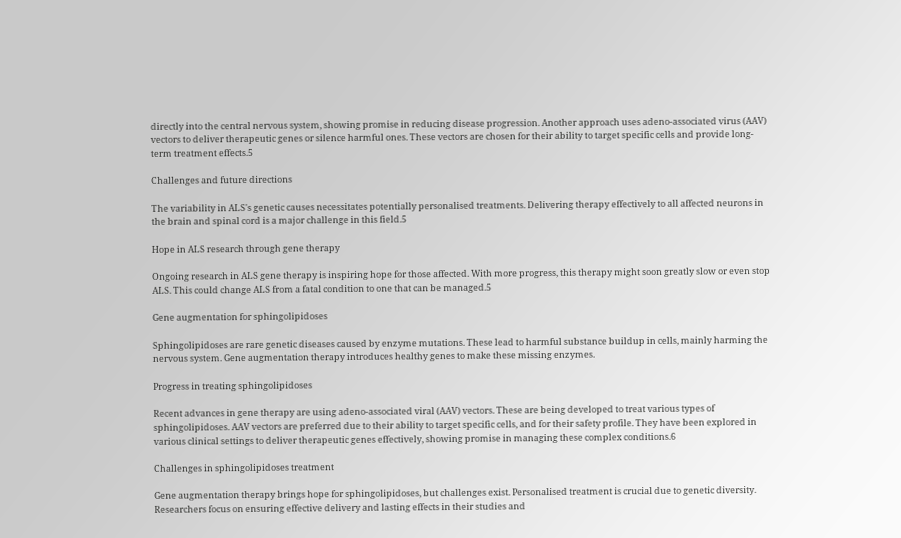directly into the central nervous system, showing promise in reducing disease progression. Another approach uses adeno-associated virus (AAV) vectors to deliver therapeutic genes or silence harmful ones. These vectors are chosen for their ability to target specific cells and provide long-term treatment effects.5

Challenges and future directions

The variability in ALS's genetic causes necessitates potentially personalised treatments. Delivering therapy effectively to all affected neurons in the brain and spinal cord is a major challenge in this field.5

Hope in ALS research through gene therapy

Ongoing research in ALS gene therapy is inspiring hope for those affected. With more progress, this therapy might soon greatly slow or even stop ALS. This could change ALS from a fatal condition to one that can be managed.5

Gene augmentation for sphingolipidoses

Sphingolipidoses are rare genetic diseases caused by enzyme mutations. These lead to harmful substance buildup in cells, mainly harming the nervous system. Gene augmentation therapy introduces healthy genes to make these missing enzymes.

Progress in treating sphingolipidoses

Recent advances in gene therapy are using adeno-associated viral (AAV) vectors. These are being developed to treat various types of sphingolipidoses. AAV vectors are preferred due to their ability to target specific cells, and for their safety profile. They have been explored in various clinical settings to deliver therapeutic genes effectively, showing promise in managing these complex conditions.6

Challenges in sphingolipidoses treatment

Gene augmentation therapy brings hope for sphingolipidoses, but challenges exist. Personalised treatment is crucial due to genetic diversity. Researchers focus on ensuring effective delivery and lasting effects in their studies and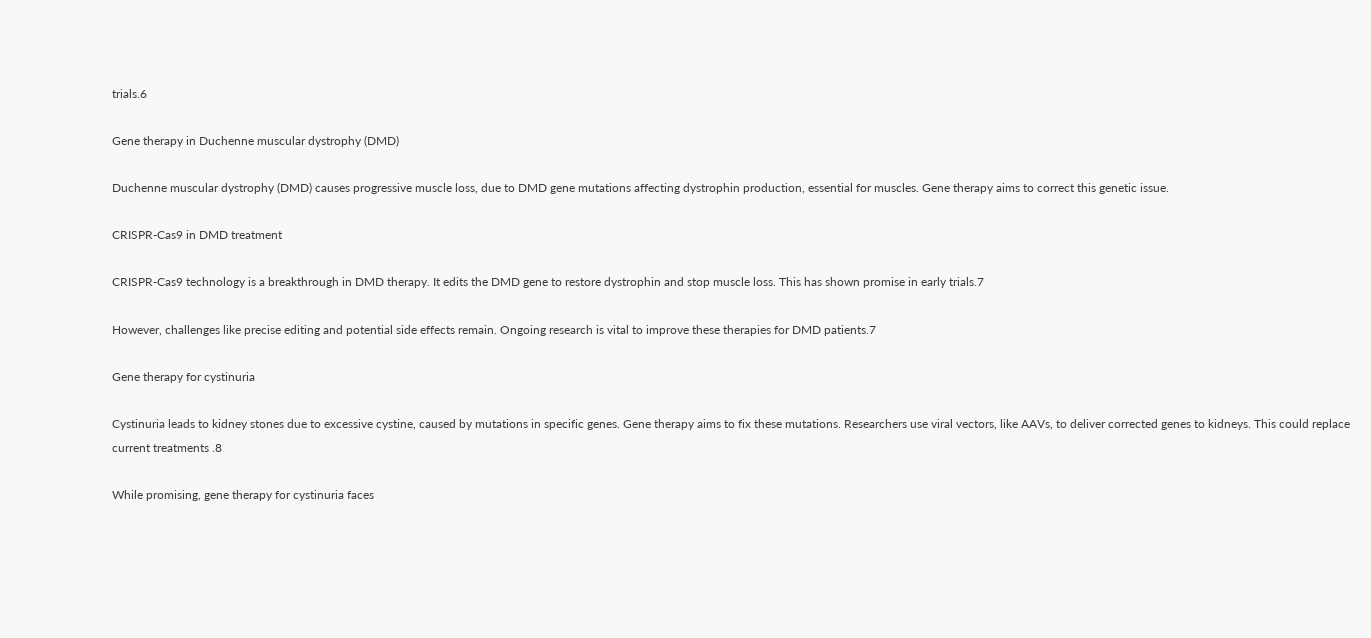trials.6

Gene therapy in Duchenne muscular dystrophy (DMD)

Duchenne muscular dystrophy (DMD) causes progressive muscle loss, due to DMD gene mutations affecting dystrophin production, essential for muscles. Gene therapy aims to correct this genetic issue.

CRISPR-Cas9 in DMD treatment

CRISPR-Cas9 technology is a breakthrough in DMD therapy. It edits the DMD gene to restore dystrophin and stop muscle loss. This has shown promise in early trials.7

However, challenges like precise editing and potential side effects remain. Ongoing research is vital to improve these therapies for DMD patients.7

Gene therapy for cystinuria

Cystinuria leads to kidney stones due to excessive cystine, caused by mutations in specific genes. Gene therapy aims to fix these mutations. Researchers use viral vectors, like AAVs, to deliver corrected genes to kidneys. This could replace current treatments .8

While promising, gene therapy for cystinuria faces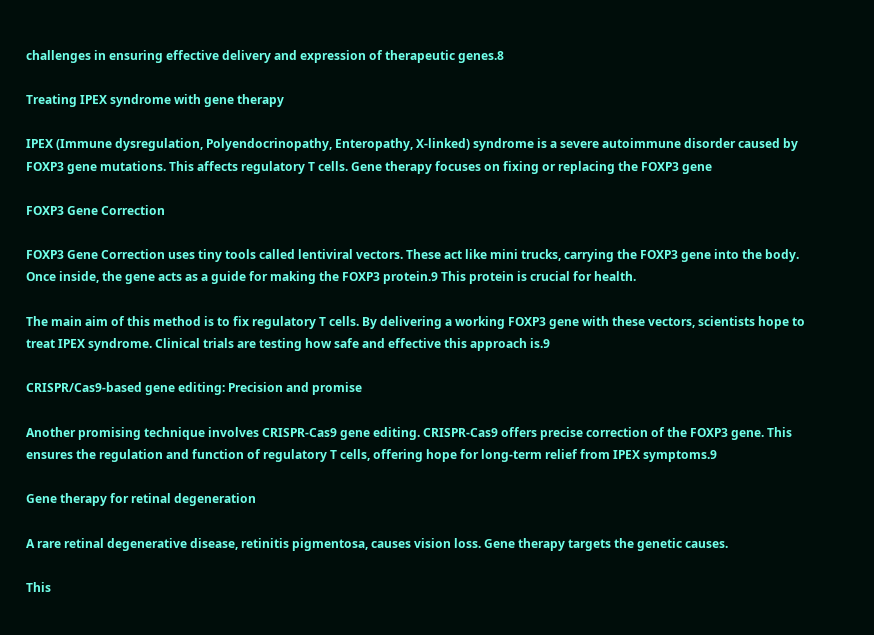challenges in ensuring effective delivery and expression of therapeutic genes.8

Treating IPEX syndrome with gene therapy

IPEX (Immune dysregulation, Polyendocrinopathy, Enteropathy, X-linked) syndrome is a severe autoimmune disorder caused by FOXP3 gene mutations. This affects regulatory T cells. Gene therapy focuses on fixing or replacing the FOXP3 gene

FOXP3 Gene Correction

FOXP3 Gene Correction uses tiny tools called lentiviral vectors. These act like mini trucks, carrying the FOXP3 gene into the body. Once inside, the gene acts as a guide for making the FOXP3 protein.9 This protein is crucial for health.

The main aim of this method is to fix regulatory T cells. By delivering a working FOXP3 gene with these vectors, scientists hope to treat IPEX syndrome. Clinical trials are testing how safe and effective this approach is.9

CRISPR/Cas9-based gene editing: Precision and promise

Another promising technique involves CRISPR-Cas9 gene editing. CRISPR-Cas9 offers precise correction of the FOXP3 gene. This ensures the regulation and function of regulatory T cells, offering hope for long-term relief from IPEX symptoms.9

Gene therapy for retinal degeneration

A rare retinal degenerative disease, retinitis pigmentosa, causes vision loss. Gene therapy targets the genetic causes.

This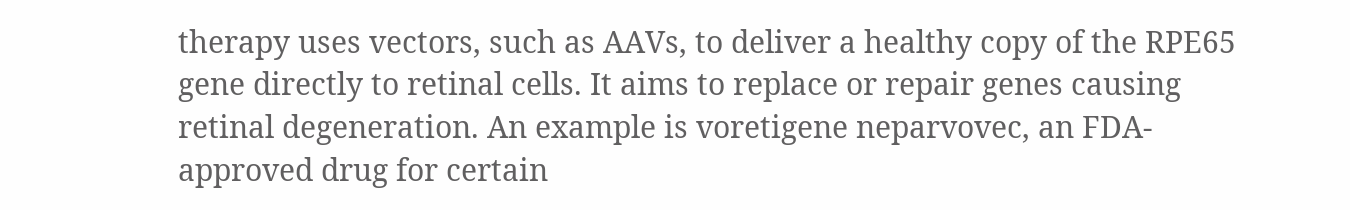therapy uses vectors, such as AAVs, to deliver a healthy copy of the RPE65 gene directly to retinal cells. It aims to replace or repair genes causing retinal degeneration. An example is voretigene neparvovec, an FDA-approved drug for certain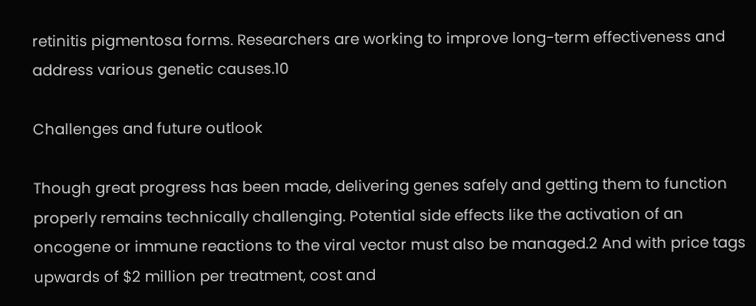retinitis pigmentosa forms. Researchers are working to improve long-term effectiveness and address various genetic causes.10

Challenges and future outlook

Though great progress has been made, delivering genes safely and getting them to function properly remains technically challenging. Potential side effects like the activation of an oncogene or immune reactions to the viral vector must also be managed.2 And with price tags upwards of $2 million per treatment, cost and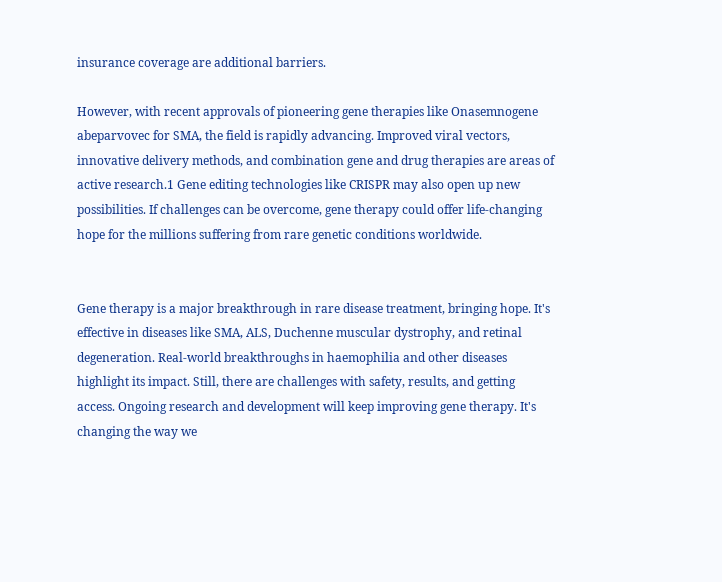insurance coverage are additional barriers.

However, with recent approvals of pioneering gene therapies like Onasemnogene abeparvovec for SMA, the field is rapidly advancing. Improved viral vectors, innovative delivery methods, and combination gene and drug therapies are areas of active research.1 Gene editing technologies like CRISPR may also open up new possibilities. If challenges can be overcome, gene therapy could offer life-changing hope for the millions suffering from rare genetic conditions worldwide.


Gene therapy is a major breakthrough in rare disease treatment, bringing hope. It's effective in diseases like SMA, ALS, Duchenne muscular dystrophy, and retinal degeneration. Real-world breakthroughs in haemophilia and other diseases highlight its impact. Still, there are challenges with safety, results, and getting access. Ongoing research and development will keep improving gene therapy. It's changing the way we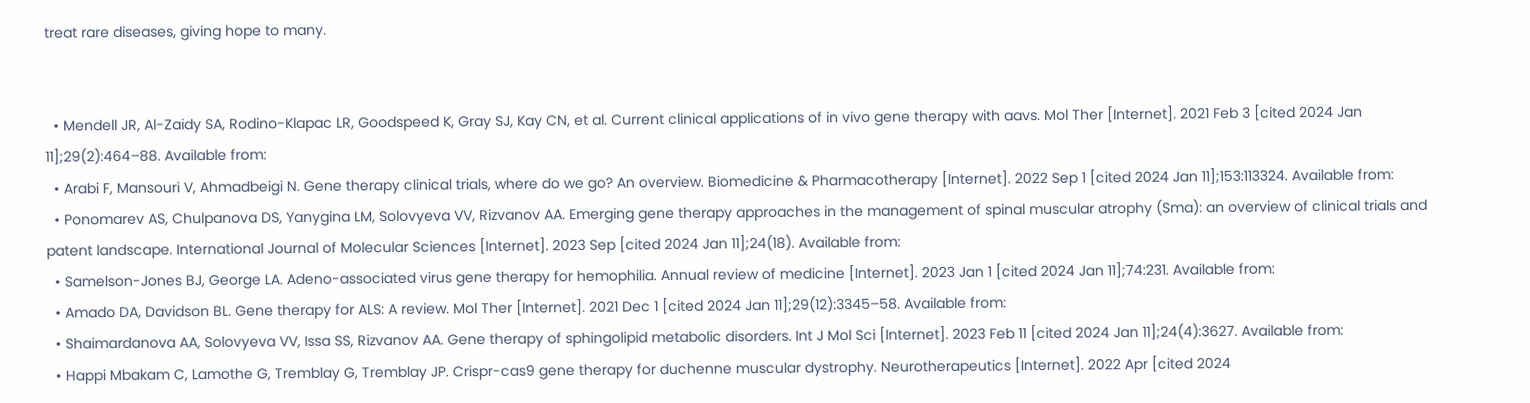treat rare diseases, giving hope to many.


  • Mendell JR, Al-Zaidy SA, Rodino-Klapac LR, Goodspeed K, Gray SJ, Kay CN, et al. Current clinical applications of in vivo gene therapy with aavs. Mol Ther [Internet]. 2021 Feb 3 [cited 2024 Jan 11];29(2):464–88. Available from:
  • Arabi F, Mansouri V, Ahmadbeigi N. Gene therapy clinical trials, where do we go? An overview. Biomedicine & Pharmacotherapy [Internet]. 2022 Sep 1 [cited 2024 Jan 11];153:113324. Available from:
  • Ponomarev AS, Chulpanova DS, Yanygina LM, Solovyeva VV, Rizvanov AA. Emerging gene therapy approaches in the management of spinal muscular atrophy (Sma): an overview of clinical trials and patent landscape. International Journal of Molecular Sciences [Internet]. 2023 Sep [cited 2024 Jan 11];24(18). Available from:
  • Samelson-Jones BJ, George LA. Adeno-associated virus gene therapy for hemophilia. Annual review of medicine [Internet]. 2023 Jan 1 [cited 2024 Jan 11];74:231. Available from:
  • Amado DA, Davidson BL. Gene therapy for ALS: A review. Mol Ther [Internet]. 2021 Dec 1 [cited 2024 Jan 11];29(12):3345–58. Available from:
  • Shaimardanova AA, Solovyeva VV, Issa SS, Rizvanov AA. Gene therapy of sphingolipid metabolic disorders. Int J Mol Sci [Internet]. 2023 Feb 11 [cited 2024 Jan 11];24(4):3627. Available from:
  • Happi Mbakam C, Lamothe G, Tremblay G, Tremblay JP. Crispr-cas9 gene therapy for duchenne muscular dystrophy. Neurotherapeutics [Internet]. 2022 Apr [cited 2024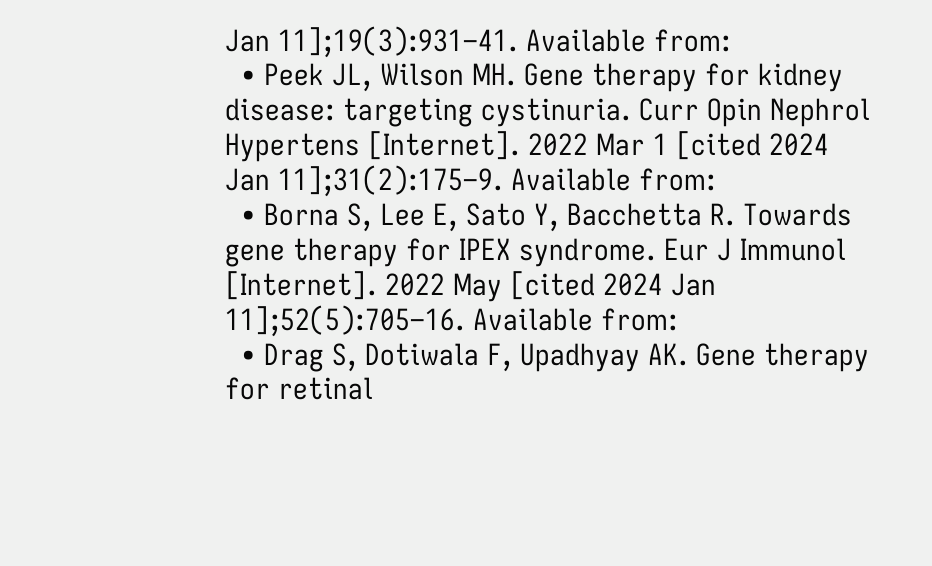Jan 11];19(3):931–41. Available from:
  • Peek JL, Wilson MH. Gene therapy for kidney disease: targeting cystinuria. Curr Opin Nephrol Hypertens [Internet]. 2022 Mar 1 [cited 2024 Jan 11];31(2):175–9. Available from:
  • Borna S, Lee E, Sato Y, Bacchetta R. Towards gene therapy for IPEX syndrome. Eur J Immunol [Internet]. 2022 May [cited 2024 Jan 11];52(5):705–16. Available from:
  • Drag S, Dotiwala F, Upadhyay AK. Gene therapy for retinal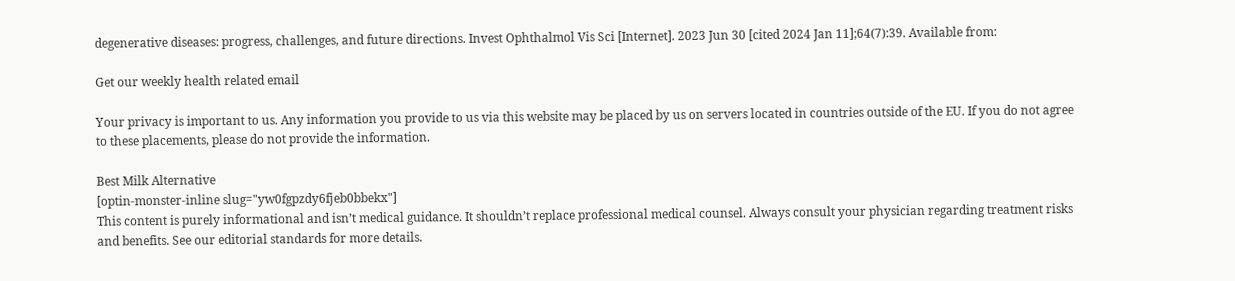degenerative diseases: progress, challenges, and future directions. Invest Ophthalmol Vis Sci [Internet]. 2023 Jun 30 [cited 2024 Jan 11];64(7):39. Available from:

Get our weekly health related email

Your privacy is important to us. Any information you provide to us via this website may be placed by us on servers located in countries outside of the EU. If you do not agree to these placements, please do not provide the information.

Best Milk Alternative
[optin-monster-inline slug="yw0fgpzdy6fjeb0bbekx"]
This content is purely informational and isn’t medical guidance. It shouldn’t replace professional medical counsel. Always consult your physician regarding treatment risks and benefits. See our editorial standards for more details.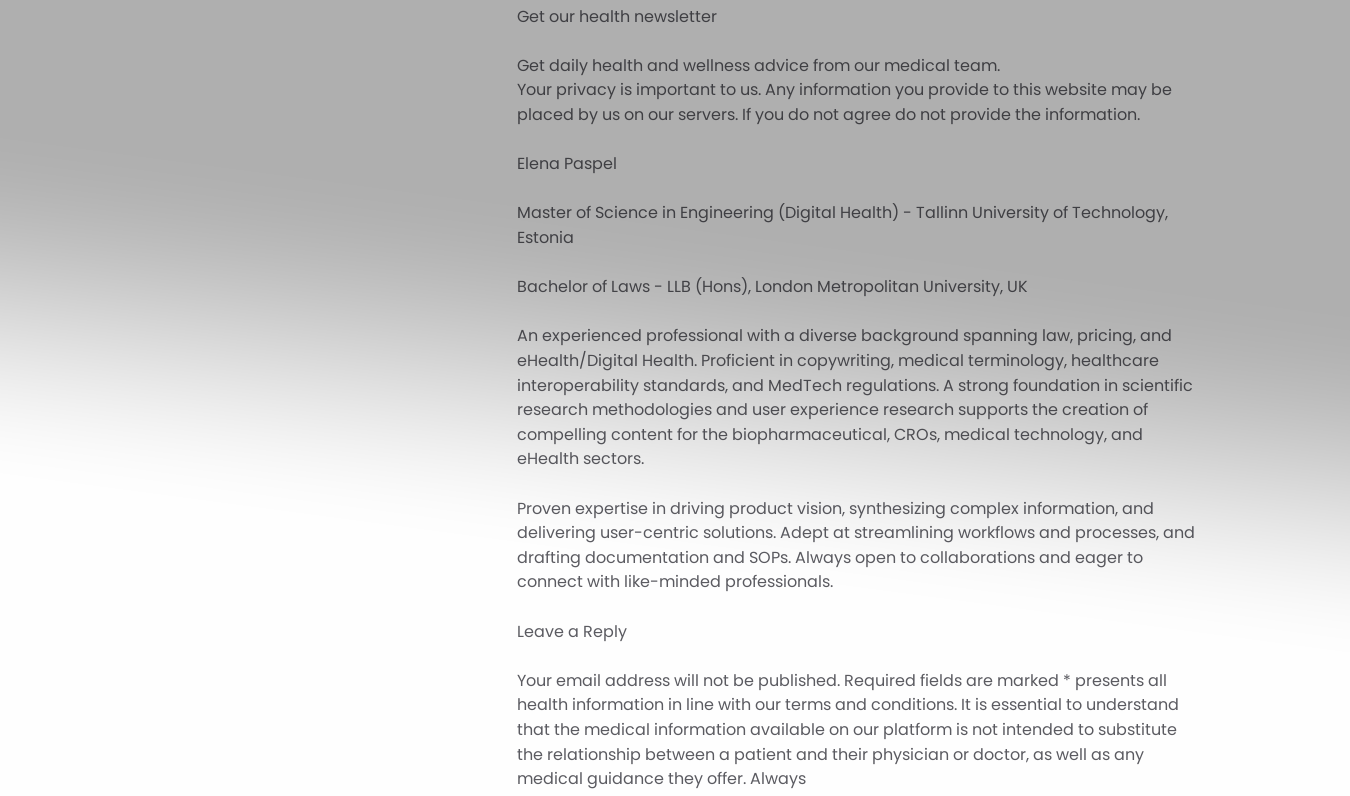Get our health newsletter

Get daily health and wellness advice from our medical team.
Your privacy is important to us. Any information you provide to this website may be placed by us on our servers. If you do not agree do not provide the information.

Elena Paspel

Master of Science in Engineering (Digital Health) - Tallinn University of Technology, Estonia

Bachelor of Laws - LLB (Hons), London Metropolitan University, UK

An experienced professional with a diverse background spanning law, pricing, and eHealth/Digital Health. Proficient in copywriting, medical terminology, healthcare interoperability standards, and MedTech regulations. A strong foundation in scientific research methodologies and user experience research supports the creation of compelling content for the biopharmaceutical, CROs, medical technology, and eHealth sectors.

Proven expertise in driving product vision, synthesizing complex information, and delivering user-centric solutions. Adept at streamlining workflows and processes, and drafting documentation and SOPs. Always open to collaborations and eager to connect with like-minded professionals.

Leave a Reply

Your email address will not be published. Required fields are marked * presents all health information in line with our terms and conditions. It is essential to understand that the medical information available on our platform is not intended to substitute the relationship between a patient and their physician or doctor, as well as any medical guidance they offer. Always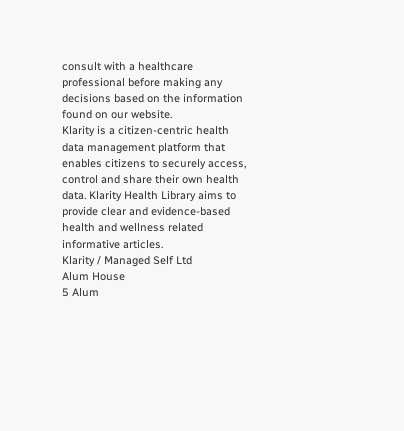consult with a healthcare professional before making any decisions based on the information found on our website.
Klarity is a citizen-centric health data management platform that enables citizens to securely access, control and share their own health data. Klarity Health Library aims to provide clear and evidence-based health and wellness related informative articles.
Klarity / Managed Self Ltd
Alum House
5 Alum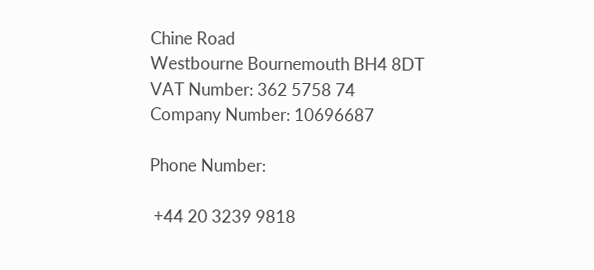Chine Road
Westbourne Bournemouth BH4 8DT
VAT Number: 362 5758 74
Company Number: 10696687

Phone Number:

 +44 20 3239 9818